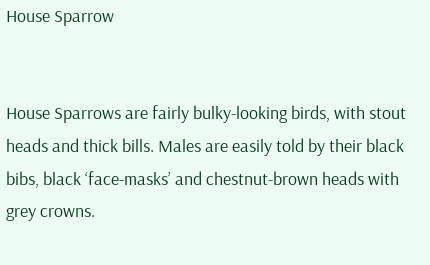House Sparrow


House Sparrows are fairly bulky-looking birds, with stout heads and thick bills. Males are easily told by their black bibs, black ‘face-masks’ and chestnut-brown heads with grey crowns.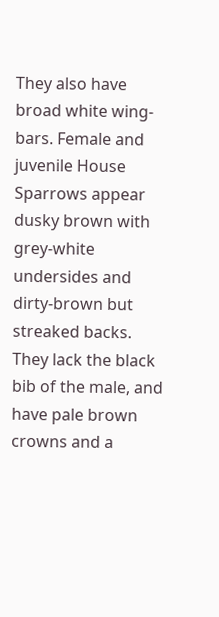They also have broad white wing-bars. Female and juvenile House Sparrows appear dusky brown with grey-white undersides and dirty-brown but streaked backs. They lack the black bib of the male, and have pale brown crowns and a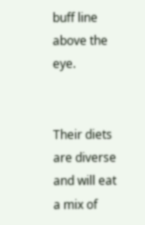buff line above the eye.


Their diets are diverse and will eat a mix of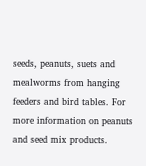seeds, peanuts, suets and mealworms from hanging feeders and bird tables. For more information on peanuts and seed mix products.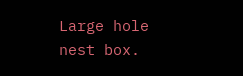Large hole nest box.